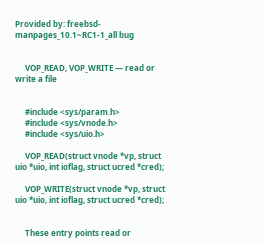Provided by: freebsd-manpages_10.1~RC1-1_all bug


     VOP_READ, VOP_WRITE — read or write a file


     #include <sys/param.h>
     #include <sys/vnode.h>
     #include <sys/uio.h>

     VOP_READ(struct vnode *vp, struct uio *uio, int ioflag, struct ucred *cred);

     VOP_WRITE(struct vnode *vp, struct uio *uio, int ioflag, struct ucred *cred);


     These entry points read or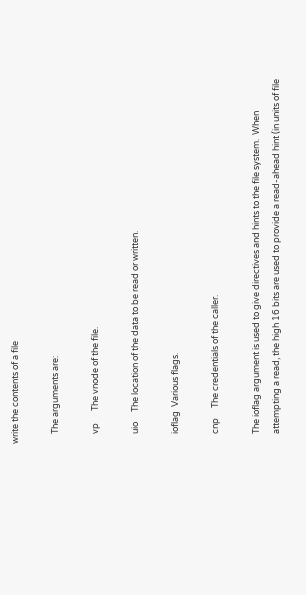write the contents of a file

     The arguments are:

     vp      The vnode of the file.

     uio     The location of the data to be read or written.

     ioflag  Various flags.

     cnp     The credentials of the caller.

     The ioflag argument is used to give directives and hints to the file system.  When
     attempting a read, the high 16 bits are used to provide a read-ahead hint (in units of file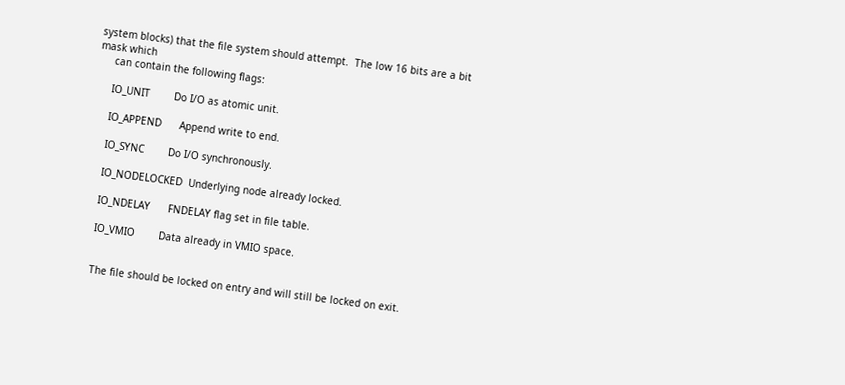system blocks) that the file system should attempt.  The low 16 bits are a bit mask which
     can contain the following flags:

     IO_UNIT        Do I/O as atomic unit.

     IO_APPEND      Append write to end.

     IO_SYNC        Do I/O synchronously.

     IO_NODELOCKED  Underlying node already locked.

     IO_NDELAY      FNDELAY flag set in file table.

     IO_VMIO        Data already in VMIO space.


     The file should be locked on entry and will still be locked on exit.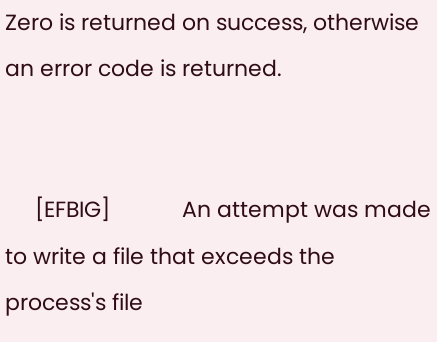Zero is returned on success, otherwise an error code is returned.


     [EFBIG]            An attempt was made to write a file that exceeds the process's file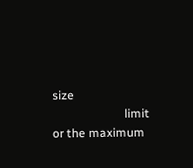size
                        limit or the maximum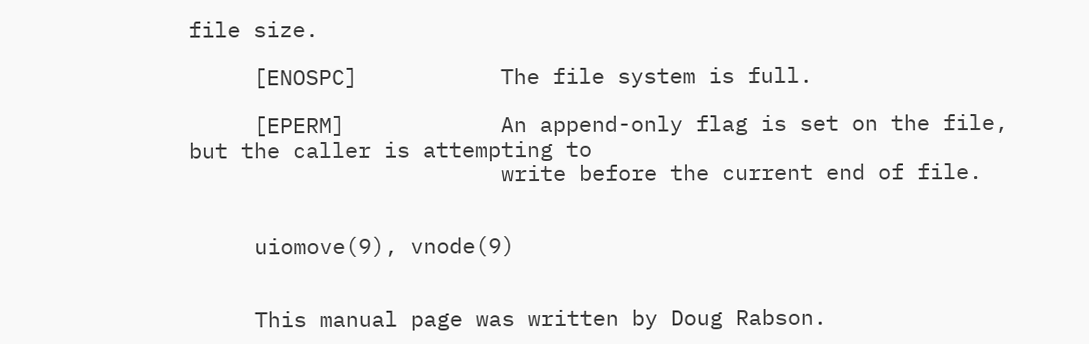file size.

     [ENOSPC]           The file system is full.

     [EPERM]            An append-only flag is set on the file, but the caller is attempting to
                        write before the current end of file.


     uiomove(9), vnode(9)


     This manual page was written by Doug Rabson.